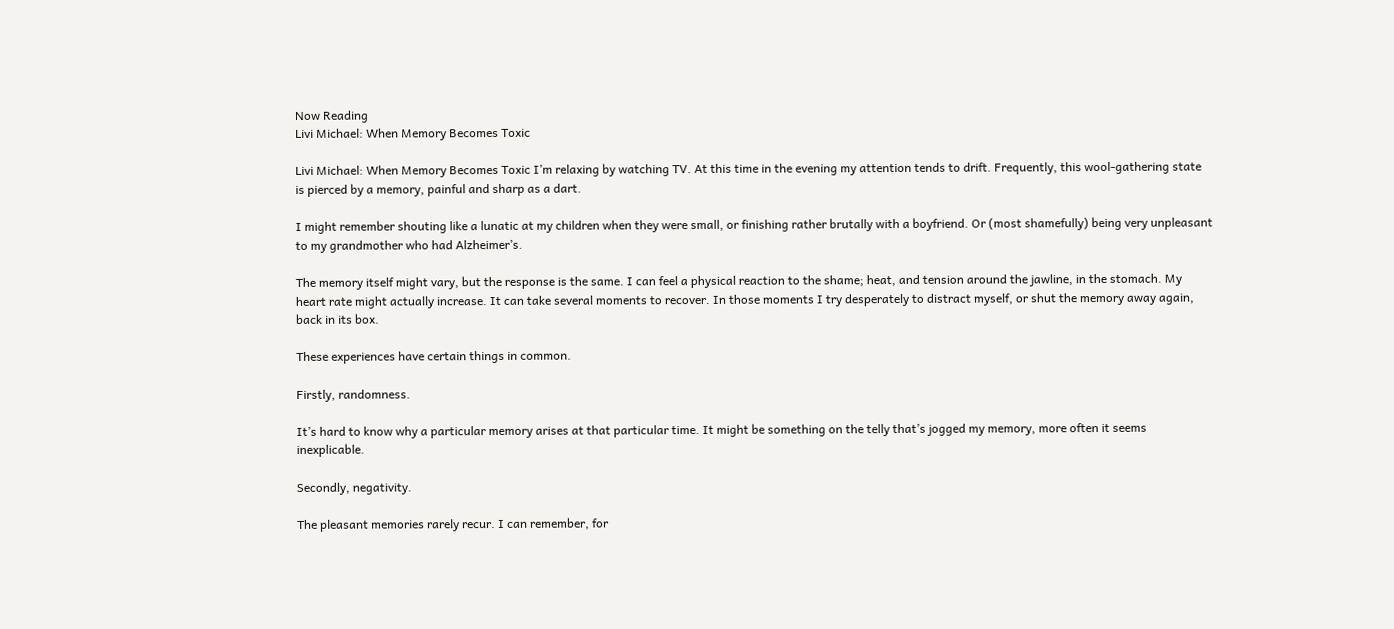Now Reading
Livi Michael: When Memory Becomes Toxic

Livi Michael: When Memory Becomes Toxic I’m relaxing by watching TV. At this time in the evening my attention tends to drift. Frequently, this wool-gathering state is pierced by a memory, painful and sharp as a dart.

I might remember shouting like a lunatic at my children when they were small, or finishing rather brutally with a boyfriend. Or (most shamefully) being very unpleasant to my grandmother who had Alzheimer’s.

The memory itself might vary, but the response is the same. I can feel a physical reaction to the shame; heat, and tension around the jawline, in the stomach. My heart rate might actually increase. It can take several moments to recover. In those moments I try desperately to distract myself, or shut the memory away again, back in its box.

These experiences have certain things in common.

Firstly, randomness.

It’s hard to know why a particular memory arises at that particular time. It might be something on the telly that’s jogged my memory, more often it seems inexplicable.

Secondly, negativity.

The pleasant memories rarely recur. I can remember, for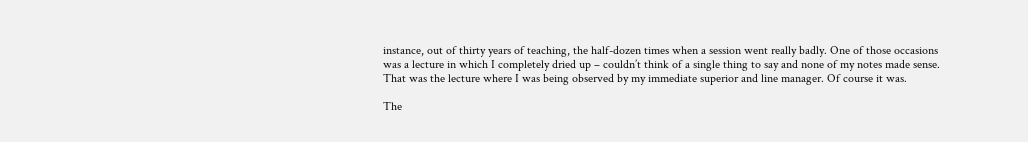instance, out of thirty years of teaching, the half-dozen times when a session went really badly. One of those occasions was a lecture in which I completely dried up – couldn’t think of a single thing to say and none of my notes made sense. That was the lecture where I was being observed by my immediate superior and line manager. Of course it was.

The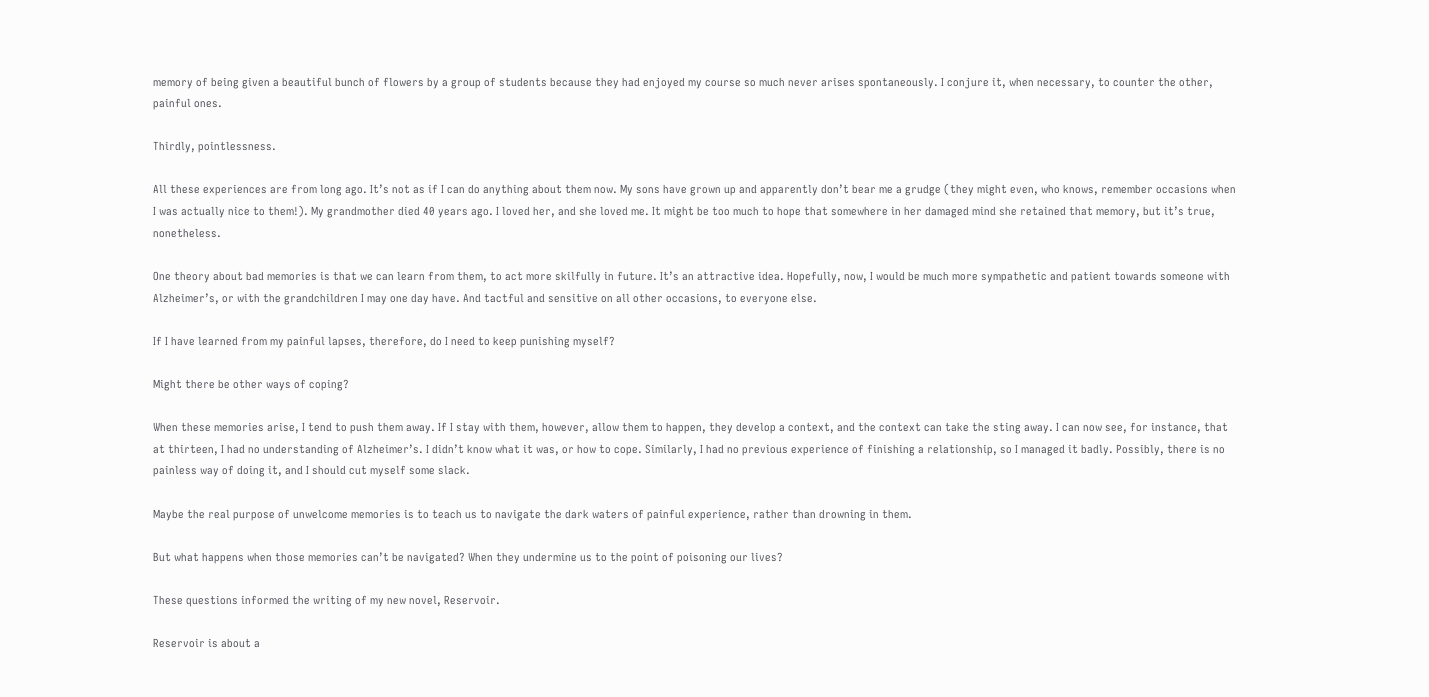memory of being given a beautiful bunch of flowers by a group of students because they had enjoyed my course so much never arises spontaneously. I conjure it, when necessary, to counter the other, painful ones.

Thirdly, pointlessness.

All these experiences are from long ago. It’s not as if I can do anything about them now. My sons have grown up and apparently don’t bear me a grudge (they might even, who knows, remember occasions when I was actually nice to them!). My grandmother died 40 years ago. I loved her, and she loved me. It might be too much to hope that somewhere in her damaged mind she retained that memory, but it’s true, nonetheless.

One theory about bad memories is that we can learn from them, to act more skilfully in future. It’s an attractive idea. Hopefully, now, I would be much more sympathetic and patient towards someone with Alzheimer’s, or with the grandchildren I may one day have. And tactful and sensitive on all other occasions, to everyone else.

If I have learned from my painful lapses, therefore, do I need to keep punishing myself?

Might there be other ways of coping?

When these memories arise, I tend to push them away. If I stay with them, however, allow them to happen, they develop a context, and the context can take the sting away. I can now see, for instance, that at thirteen, I had no understanding of Alzheimer’s. I didn’t know what it was, or how to cope. Similarly, I had no previous experience of finishing a relationship, so I managed it badly. Possibly, there is no painless way of doing it, and I should cut myself some slack.

Maybe the real purpose of unwelcome memories is to teach us to navigate the dark waters of painful experience, rather than drowning in them.

But what happens when those memories can’t be navigated? When they undermine us to the point of poisoning our lives?

These questions informed the writing of my new novel, Reservoir.

Reservoir is about a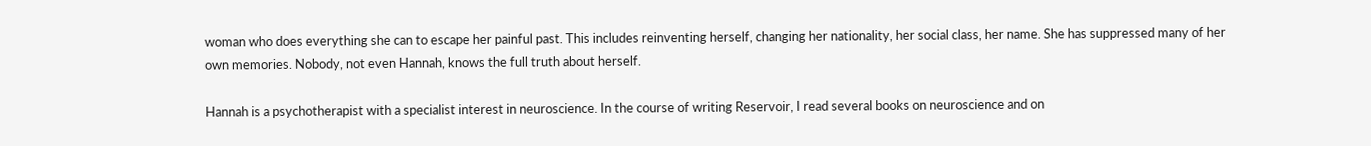woman who does everything she can to escape her painful past. This includes reinventing herself, changing her nationality, her social class, her name. She has suppressed many of her own memories. Nobody, not even Hannah, knows the full truth about herself.

Hannah is a psychotherapist with a specialist interest in neuroscience. In the course of writing Reservoir, I read several books on neuroscience and on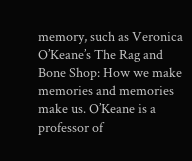memory, such as Veronica O’Keane’s The Rag and Bone Shop: How we make memories and memories make us. O’Keane is a professor of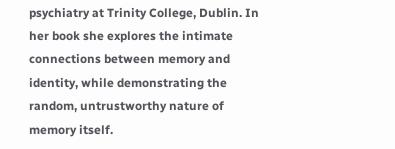psychiatry at Trinity College, Dublin. In her book she explores the intimate connections between memory and identity, while demonstrating the random, untrustworthy nature of memory itself.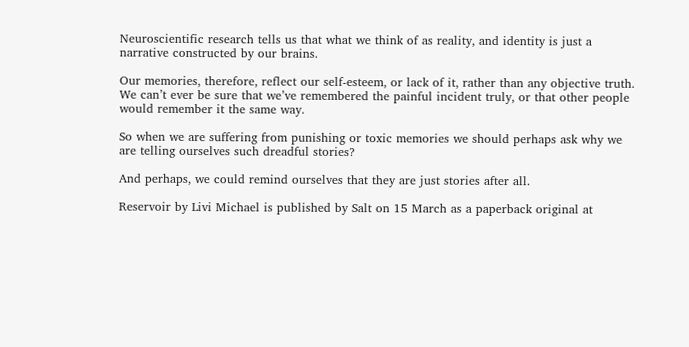Neuroscientific research tells us that what we think of as reality, and identity is just a narrative constructed by our brains.

Our memories, therefore, reflect our self-esteem, or lack of it, rather than any objective truth. We can’t ever be sure that we’ve remembered the painful incident truly, or that other people would remember it the same way.

So when we are suffering from punishing or toxic memories we should perhaps ask why we are telling ourselves such dreadful stories?

And perhaps, we could remind ourselves that they are just stories after all.

Reservoir by Livi Michael is published by Salt on 15 March as a paperback original at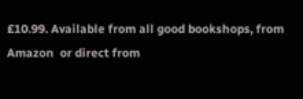£10.99. Available from all good bookshops, from Amazon  or direct from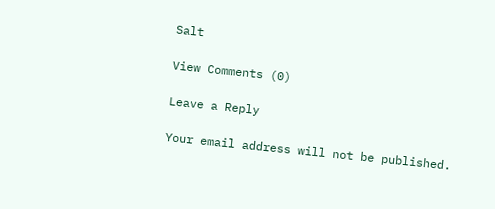Salt

View Comments (0)

Leave a Reply

Your email address will not be published.